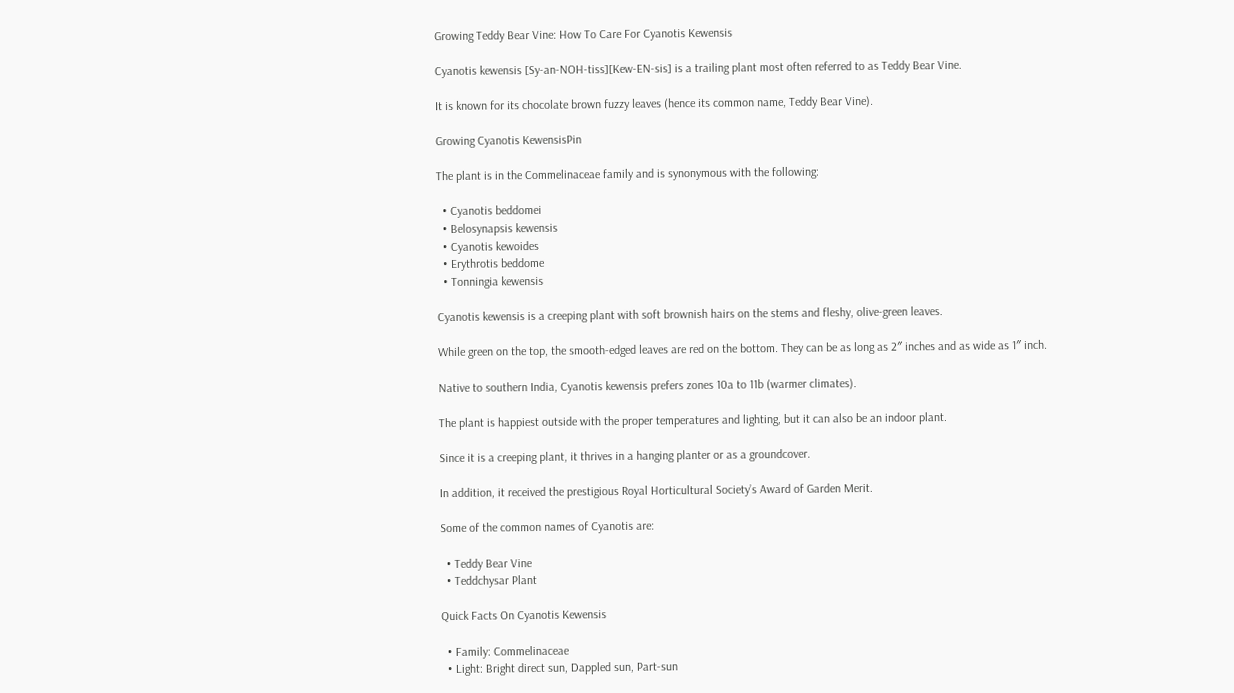Growing Teddy Bear Vine: How To Care For Cyanotis Kewensis

Cyanotis kewensis [Sy-an-NOH-tiss][Kew-EN-sis] is a trailing plant most often referred to as Teddy Bear Vine.

It is known for its chocolate brown fuzzy leaves (hence its common name, Teddy Bear Vine).

Growing Cyanotis KewensisPin

The plant is in the Commelinaceae family and is synonymous with the following:

  • Cyanotis beddomei
  • Belosynapsis kewensis
  • Cyanotis kewoides
  • Erythrotis beddome
  • Tonningia kewensis

Cyanotis kewensis is a creeping plant with soft brownish hairs on the stems and fleshy, olive-green leaves.

While green on the top, the smooth-edged leaves are red on the bottom. They can be as long as 2″ inches and as wide as 1″ inch.

Native to southern India, Cyanotis kewensis prefers zones 10a to 11b (warmer climates).

The plant is happiest outside with the proper temperatures and lighting, but it can also be an indoor plant.

Since it is a creeping plant, it thrives in a hanging planter or as a groundcover.

In addition, it received the prestigious Royal Horticultural Society’s Award of Garden Merit.

Some of the common names of Cyanotis are:

  • Teddy Bear Vine
  • Teddchysar Plant

Quick Facts On Cyanotis Kewensis

  • Family: Commelinaceae
  • Light: Bright direct sun, Dappled sun, Part-sun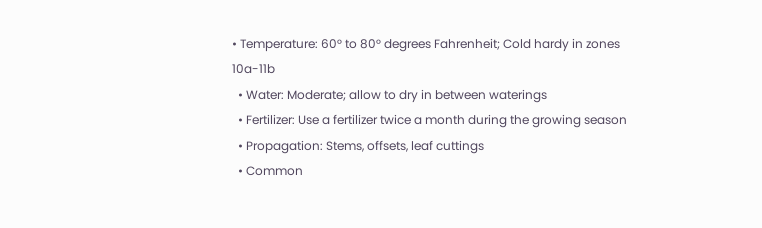• Temperature: 60° to 80° degrees Fahrenheit; Cold hardy in zones 10a-11b
  • Water: Moderate; allow to dry in between waterings
  • Fertilizer: Use a fertilizer twice a month during the growing season
  • Propagation: Stems, offsets, leaf cuttings
  • Common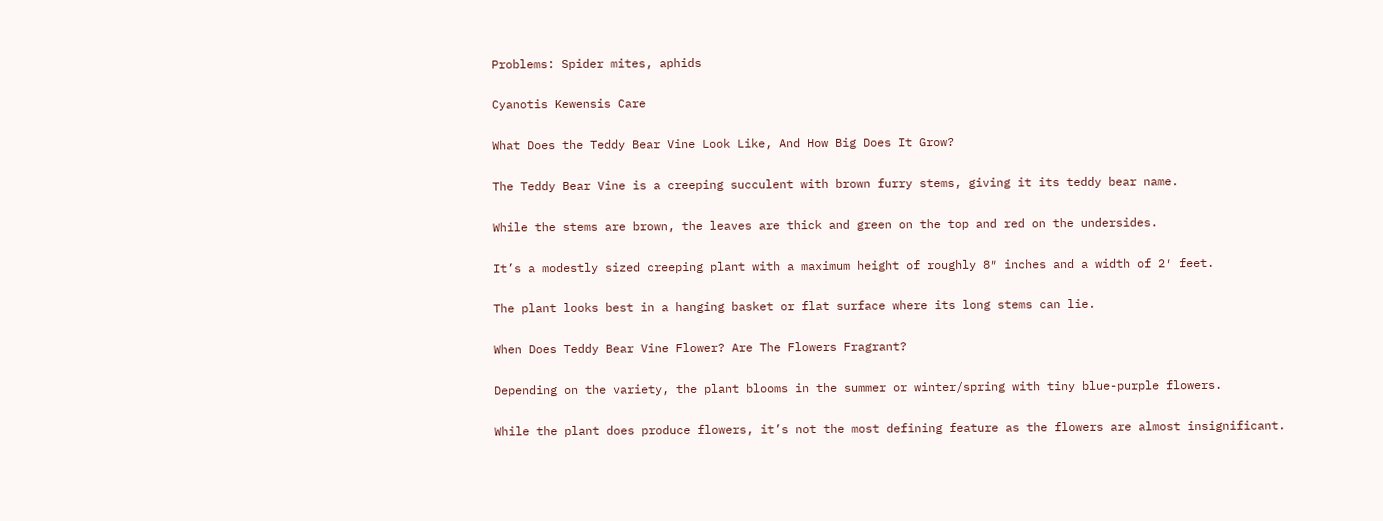Problems: Spider mites, aphids

Cyanotis Kewensis Care

What Does the Teddy Bear Vine Look Like, And How Big Does It Grow?

The Teddy Bear Vine is a creeping succulent with brown furry stems, giving it its teddy bear name.

While the stems are brown, the leaves are thick and green on the top and red on the undersides.

It’s a modestly sized creeping plant with a maximum height of roughly 8″ inches and a width of 2′ feet.

The plant looks best in a hanging basket or flat surface where its long stems can lie.

When Does Teddy Bear Vine Flower? Are The Flowers Fragrant?

Depending on the variety, the plant blooms in the summer or winter/spring with tiny blue-purple flowers.

While the plant does produce flowers, it’s not the most defining feature as the flowers are almost insignificant.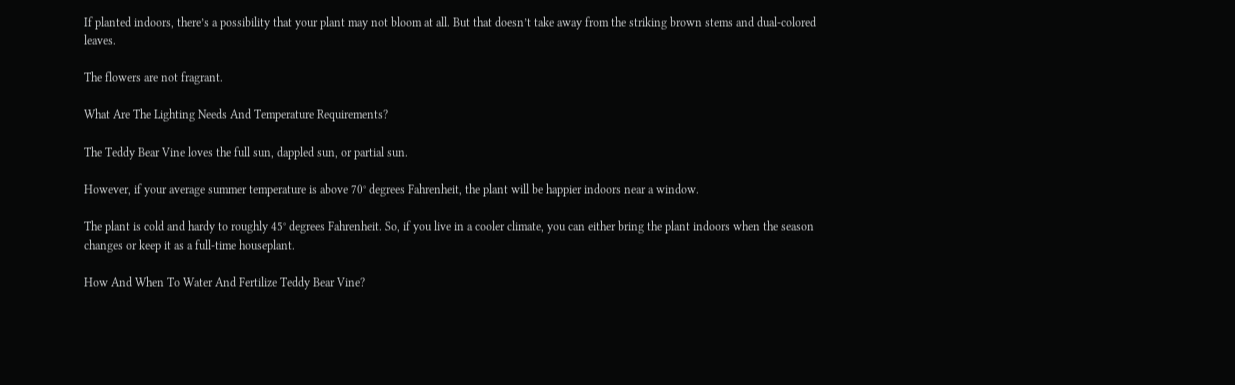If planted indoors, there’s a possibility that your plant may not bloom at all. But that doesn’t take away from the striking brown stems and dual-colored leaves.

The flowers are not fragrant.

What Are The Lighting Needs And Temperature Requirements?

The Teddy Bear Vine loves the full sun, dappled sun, or partial sun.

However, if your average summer temperature is above 70° degrees Fahrenheit, the plant will be happier indoors near a window.

The plant is cold and hardy to roughly 45° degrees Fahrenheit. So, if you live in a cooler climate, you can either bring the plant indoors when the season changes or keep it as a full-time houseplant.

How And When To Water And Fertilize Teddy Bear Vine?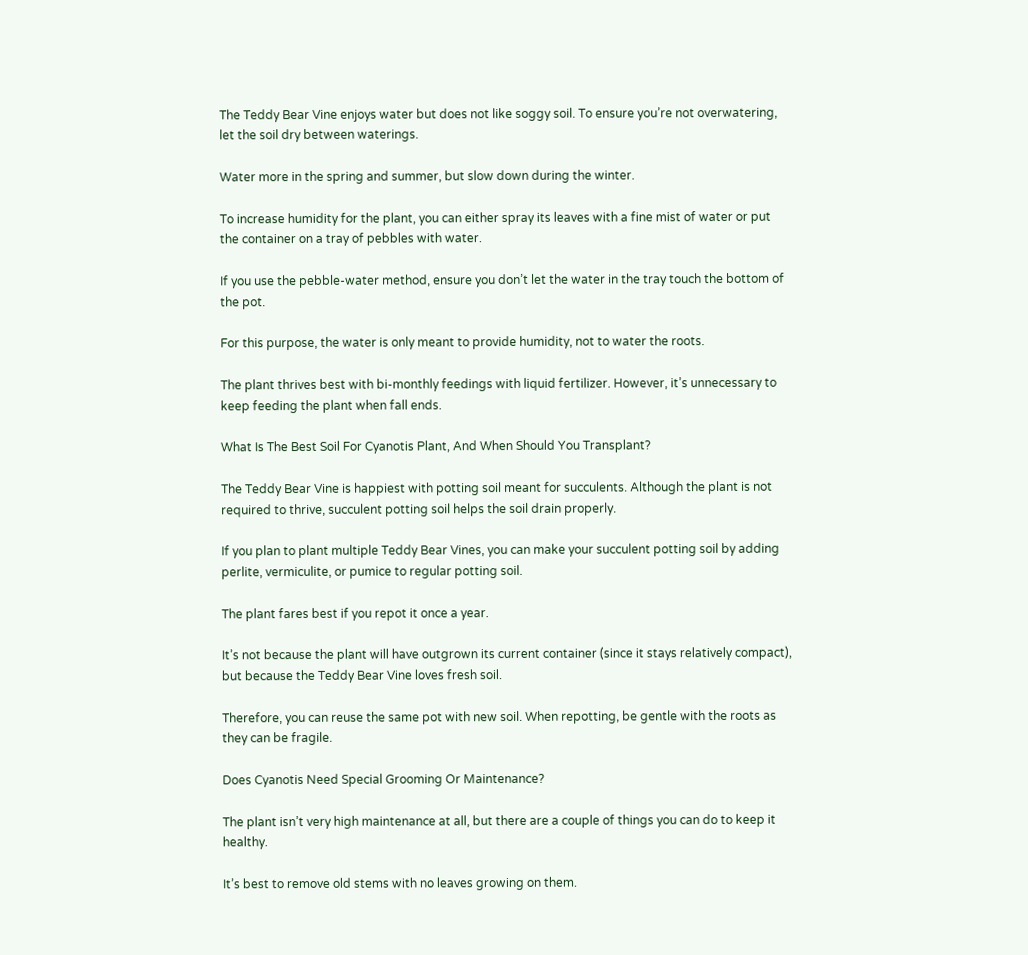The Teddy Bear Vine enjoys water but does not like soggy soil. To ensure you’re not overwatering, let the soil dry between waterings.

Water more in the spring and summer, but slow down during the winter.

To increase humidity for the plant, you can either spray its leaves with a fine mist of water or put the container on a tray of pebbles with water.

If you use the pebble-water method, ensure you don’t let the water in the tray touch the bottom of the pot.

For this purpose, the water is only meant to provide humidity, not to water the roots.

The plant thrives best with bi-monthly feedings with liquid fertilizer. However, it’s unnecessary to keep feeding the plant when fall ends.

What Is The Best Soil For Cyanotis Plant, And When Should You Transplant?

The Teddy Bear Vine is happiest with potting soil meant for succulents. Although the plant is not required to thrive, succulent potting soil helps the soil drain properly.

If you plan to plant multiple Teddy Bear Vines, you can make your succulent potting soil by adding perlite, vermiculite, or pumice to regular potting soil.

The plant fares best if you repot it once a year.

It’s not because the plant will have outgrown its current container (since it stays relatively compact), but because the Teddy Bear Vine loves fresh soil.

Therefore, you can reuse the same pot with new soil. When repotting, be gentle with the roots as they can be fragile.

Does Cyanotis Need Special Grooming Or Maintenance?

The plant isn’t very high maintenance at all, but there are a couple of things you can do to keep it healthy.

It’s best to remove old stems with no leaves growing on them.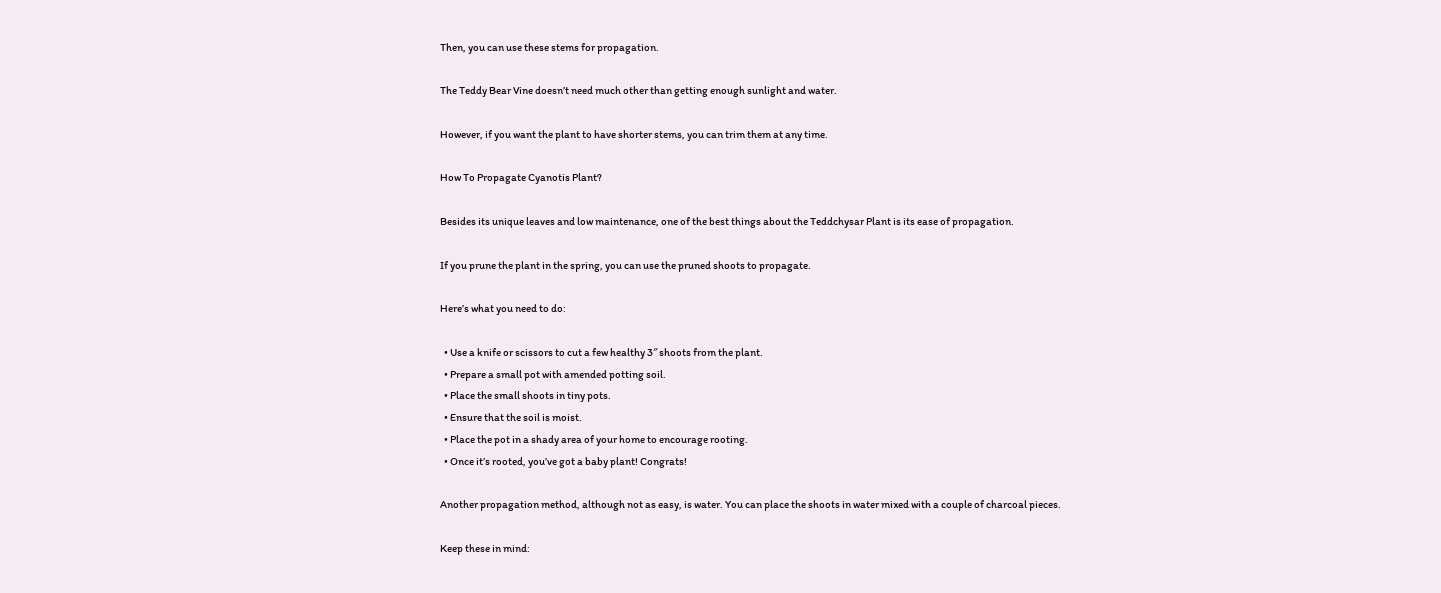Then, you can use these stems for propagation.

The Teddy Bear Vine doesn’t need much other than getting enough sunlight and water.

However, if you want the plant to have shorter stems, you can trim them at any time.

How To Propagate Cyanotis Plant?

Besides its unique leaves and low maintenance, one of the best things about the Teddchysar Plant is its ease of propagation.

If you prune the plant in the spring, you can use the pruned shoots to propagate.

Here’s what you need to do:

  • Use a knife or scissors to cut a few healthy 3″ shoots from the plant.
  • Prepare a small pot with amended potting soil.
  • Place the small shoots in tiny pots.
  • Ensure that the soil is moist.
  • Place the pot in a shady area of your home to encourage rooting.
  • Once it’s rooted, you’ve got a baby plant! Congrats!

Another propagation method, although not as easy, is water. You can place the shoots in water mixed with a couple of charcoal pieces.

Keep these in mind: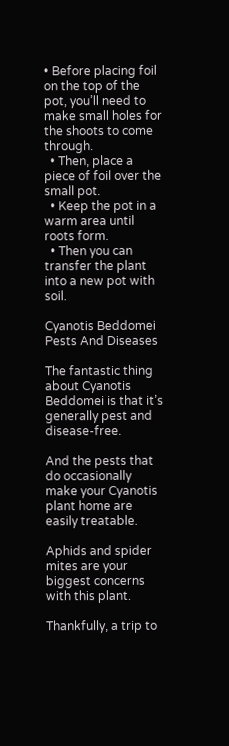• Before placing foil on the top of the pot, you’ll need to make small holes for the shoots to come through.
  • Then, place a piece of foil over the small pot.
  • Keep the pot in a warm area until roots form.
  • Then you can transfer the plant into a new pot with soil.

Cyanotis Beddomei Pests And Diseases

The fantastic thing about Cyanotis Beddomei is that it’s generally pest and disease-free.

And the pests that do occasionally make your Cyanotis plant home are easily treatable.

Aphids and spider mites are your biggest concerns with this plant.

Thankfully, a trip to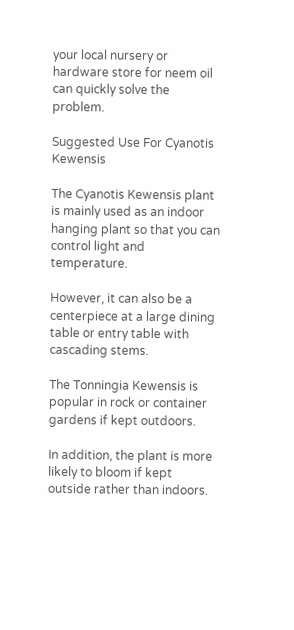your local nursery or hardware store for neem oil can quickly solve the problem.

Suggested Use For Cyanotis Kewensis

The Cyanotis Kewensis plant is mainly used as an indoor hanging plant so that you can control light and temperature.

However, it can also be a centerpiece at a large dining table or entry table with cascading stems.

The Tonningia Kewensis is popular in rock or container gardens if kept outdoors.

In addition, the plant is more likely to bloom if kept outside rather than indoors.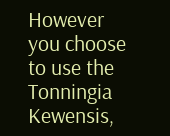However you choose to use the Tonningia Kewensis,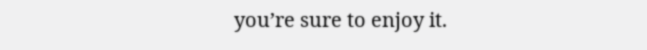you’re sure to enjoy it.